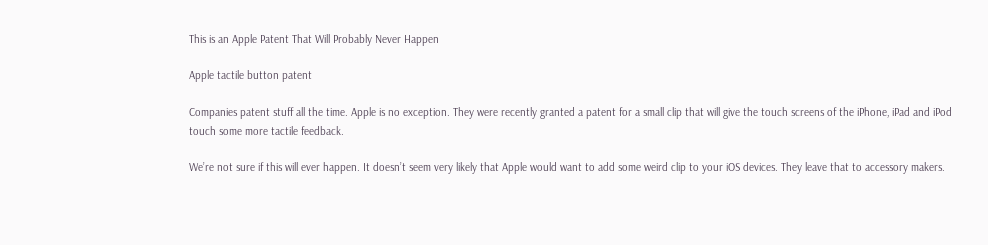This is an Apple Patent That Will Probably Never Happen

Apple tactile button patent

Companies patent stuff all the time. Apple is no exception. They were recently granted a patent for a small clip that will give the touch screens of the iPhone, iPad and iPod touch some more tactile feedback.

We’re not sure if this will ever happen. It doesn’t seem very likely that Apple would want to add some weird clip to your iOS devices. They leave that to accessory makers.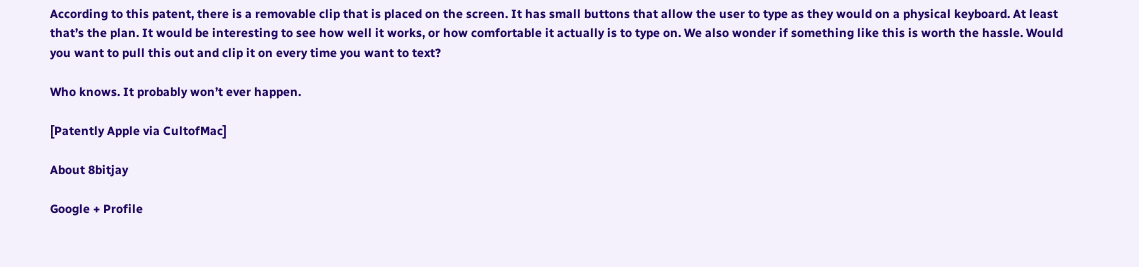According to this patent, there is a removable clip that is placed on the screen. It has small buttons that allow the user to type as they would on a physical keyboard. At least that’s the plan. It would be interesting to see how well it works, or how comfortable it actually is to type on. We also wonder if something like this is worth the hassle. Would you want to pull this out and clip it on every time you want to text?

Who knows. It probably won’t ever happen.

[Patently Apple via CultofMac]

About 8bitjay

Google + Profile